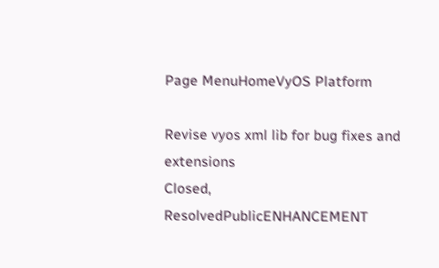Page MenuHomeVyOS Platform

Revise vyos xml lib for bug fixes and extensions
Closed, ResolvedPublicENHANCEMENT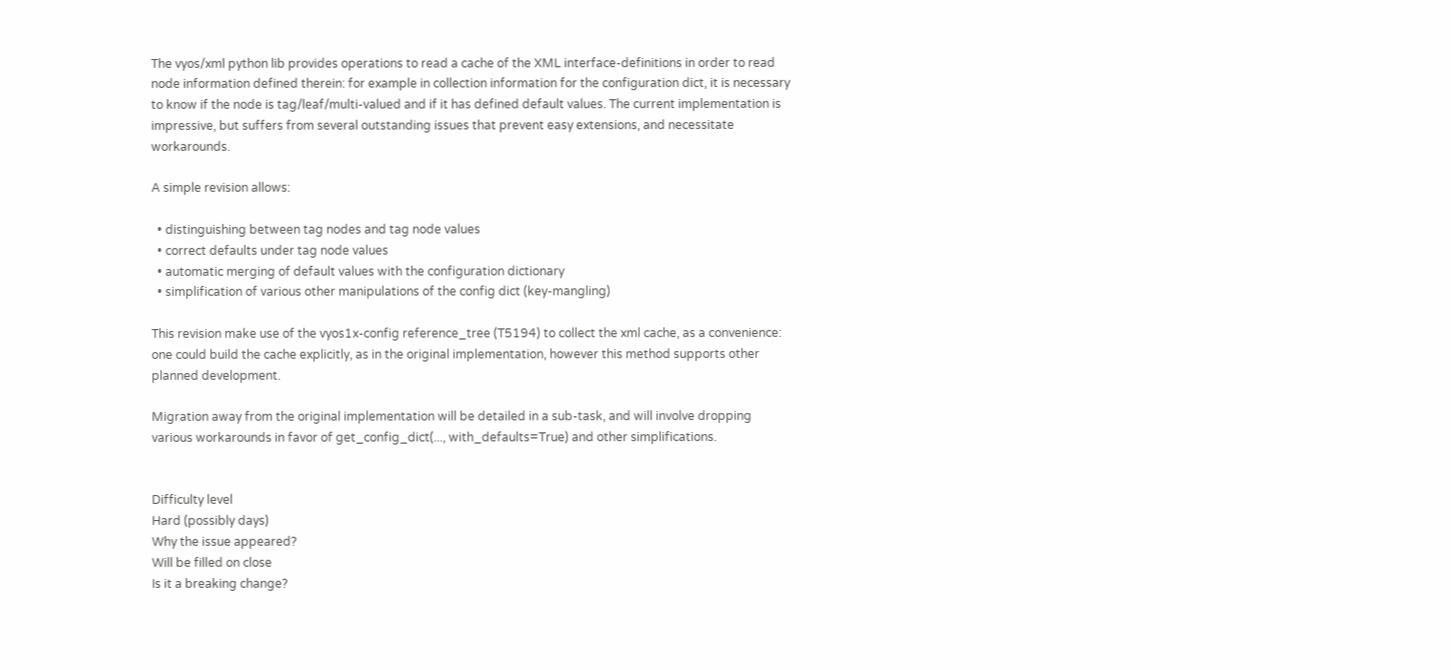The vyos/xml python lib provides operations to read a cache of the XML interface-definitions in order to read node information defined therein: for example in collection information for the configuration dict, it is necessary to know if the node is tag/leaf/multi-valued and if it has defined default values. The current implementation is impressive, but suffers from several outstanding issues that prevent easy extensions, and necessitate workarounds.

A simple revision allows:

  • distinguishing between tag nodes and tag node values
  • correct defaults under tag node values
  • automatic merging of default values with the configuration dictionary
  • simplification of various other manipulations of the config dict (key-mangling)

This revision make use of the vyos1x-config reference_tree (T5194) to collect the xml cache, as a convenience: one could build the cache explicitly, as in the original implementation, however this method supports other planned development.

Migration away from the original implementation will be detailed in a sub-task, and will involve dropping various workarounds in favor of get_config_dict(..., with_defaults=True) and other simplifications.


Difficulty level
Hard (possibly days)
Why the issue appeared?
Will be filled on close
Is it a breaking change?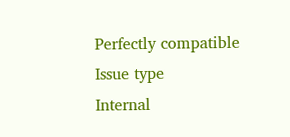Perfectly compatible
Issue type
Internal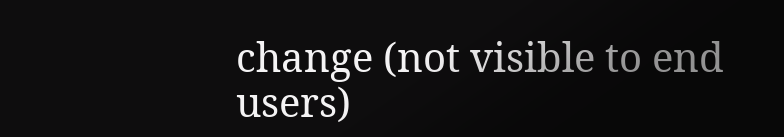change (not visible to end users)